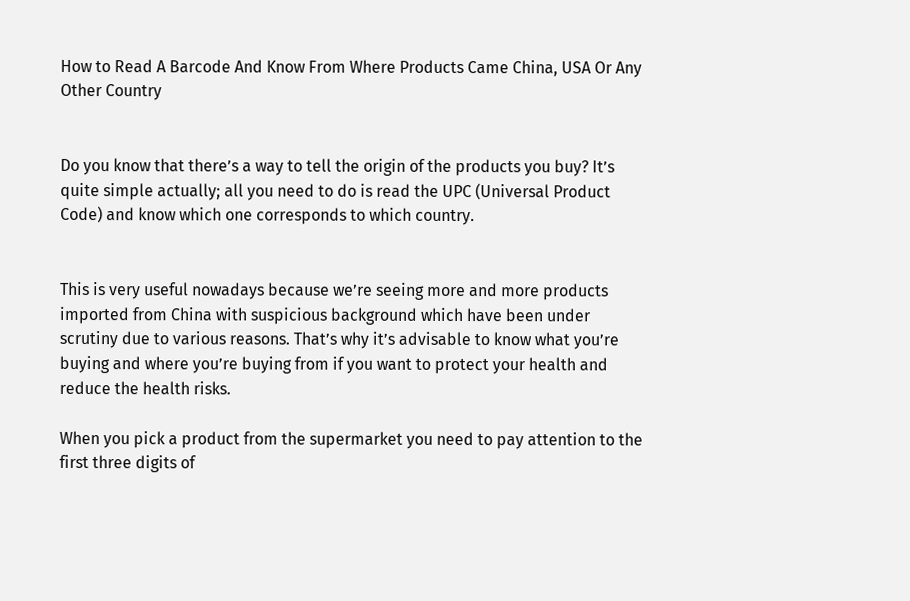How to Read A Barcode And Know From Where Products Came China, USA Or Any Other Country


Do you know that there’s a way to tell the origin of the products you buy? It’s quite simple actually; all you need to do is read the UPC (Universal Product Code) and know which one corresponds to which country.


This is very useful nowadays because we’re seeing more and more products imported from China with suspicious background which have been under scrutiny due to various reasons. That’s why it’s advisable to know what you’re buying and where you’re buying from if you want to protect your health and reduce the health risks.

When you pick a product from the supermarket you need to pay attention to the first three digits of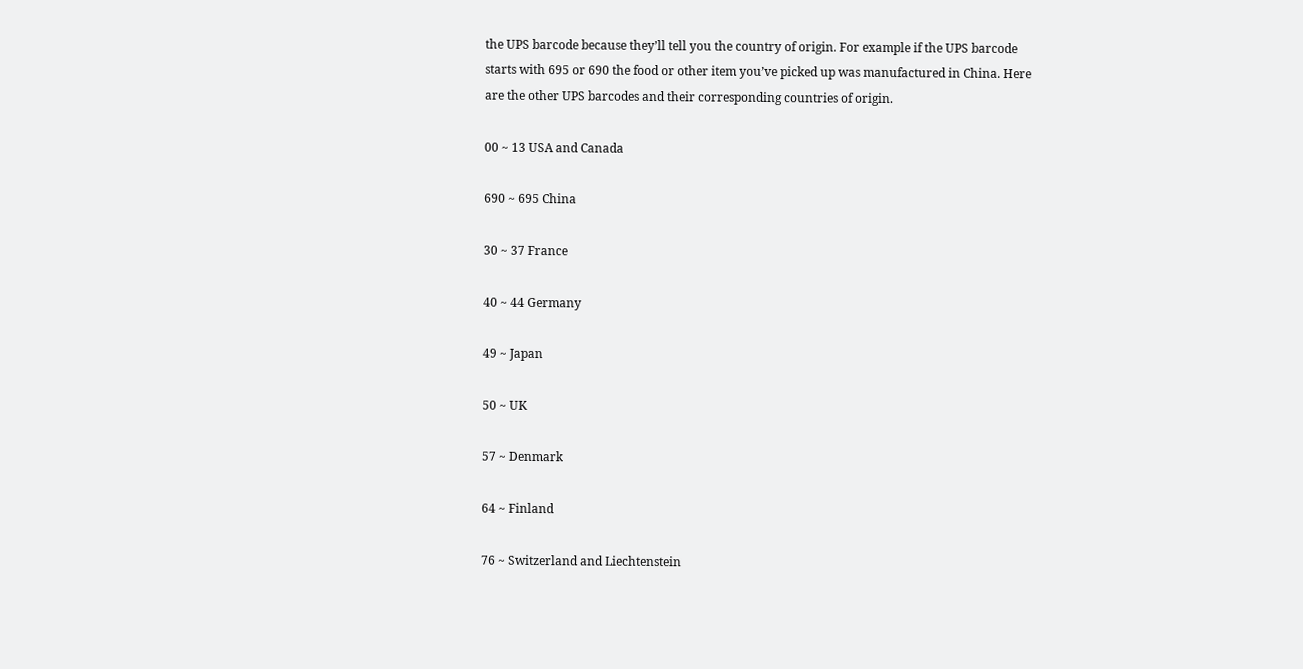the UPS barcode because they’ll tell you the country of origin. For example if the UPS barcode starts with 695 or 690 the food or other item you’ve picked up was manufactured in China. Here are the other UPS barcodes and their corresponding countries of origin.

00 ~ 13 USA and Canada

690 ~ 695 China

30 ~ 37 France

40 ~ 44 Germany

49 ~ Japan

50 ~ UK

57 ~ Denmark

64 ~ Finland

76 ~ Switzerland and Liechtenstein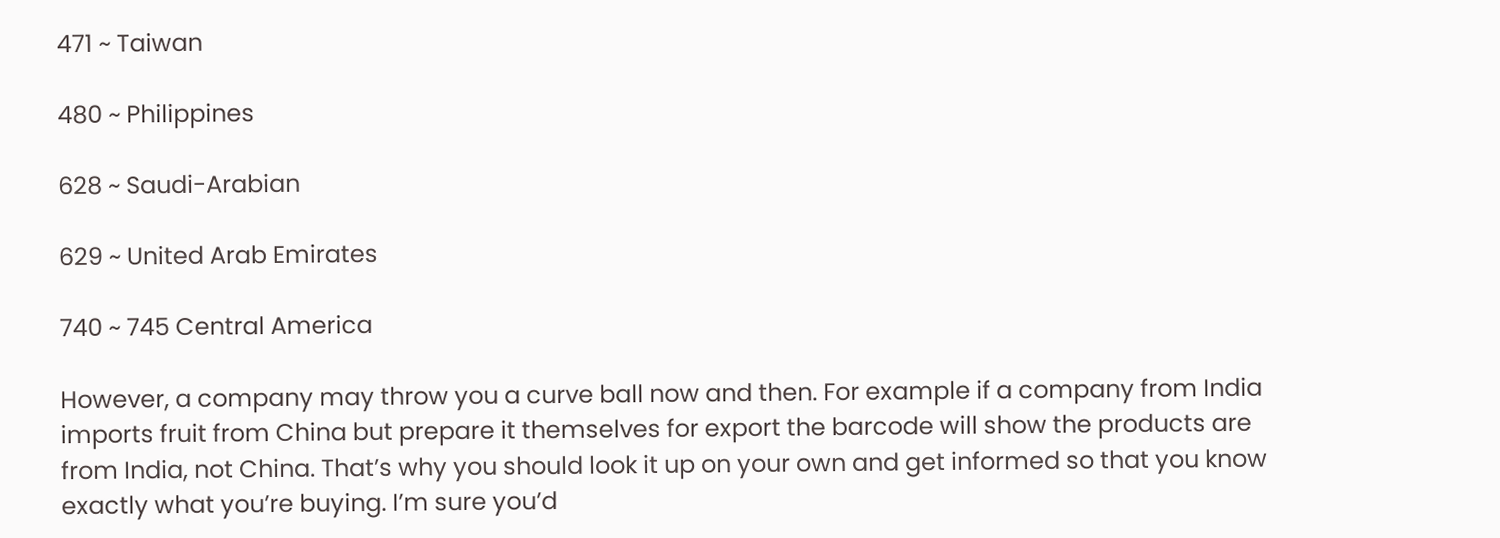471 ~ Taiwan

480 ~ Philippines

628 ~ Saudi-Arabian

629 ~ United Arab Emirates

740 ~ 745 Central America

However, a company may throw you a curve ball now and then. For example if a company from India imports fruit from China but prepare it themselves for export the barcode will show the products are from India, not China. That’s why you should look it up on your own and get informed so that you know exactly what you’re buying. I’m sure you’d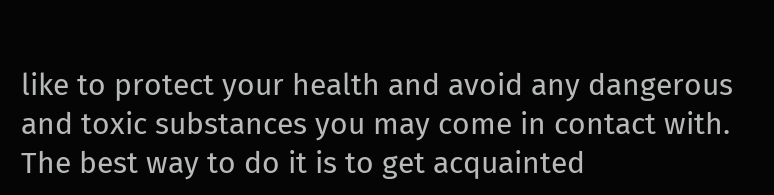like to protect your health and avoid any dangerous and toxic substances you may come in contact with. The best way to do it is to get acquainted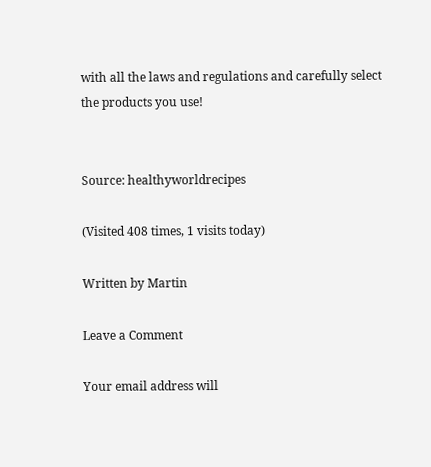with all the laws and regulations and carefully select the products you use!


Source: healthyworldrecipes

(Visited 408 times, 1 visits today)

Written by Martin

Leave a Comment

Your email address will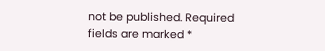not be published. Required fields are marked *